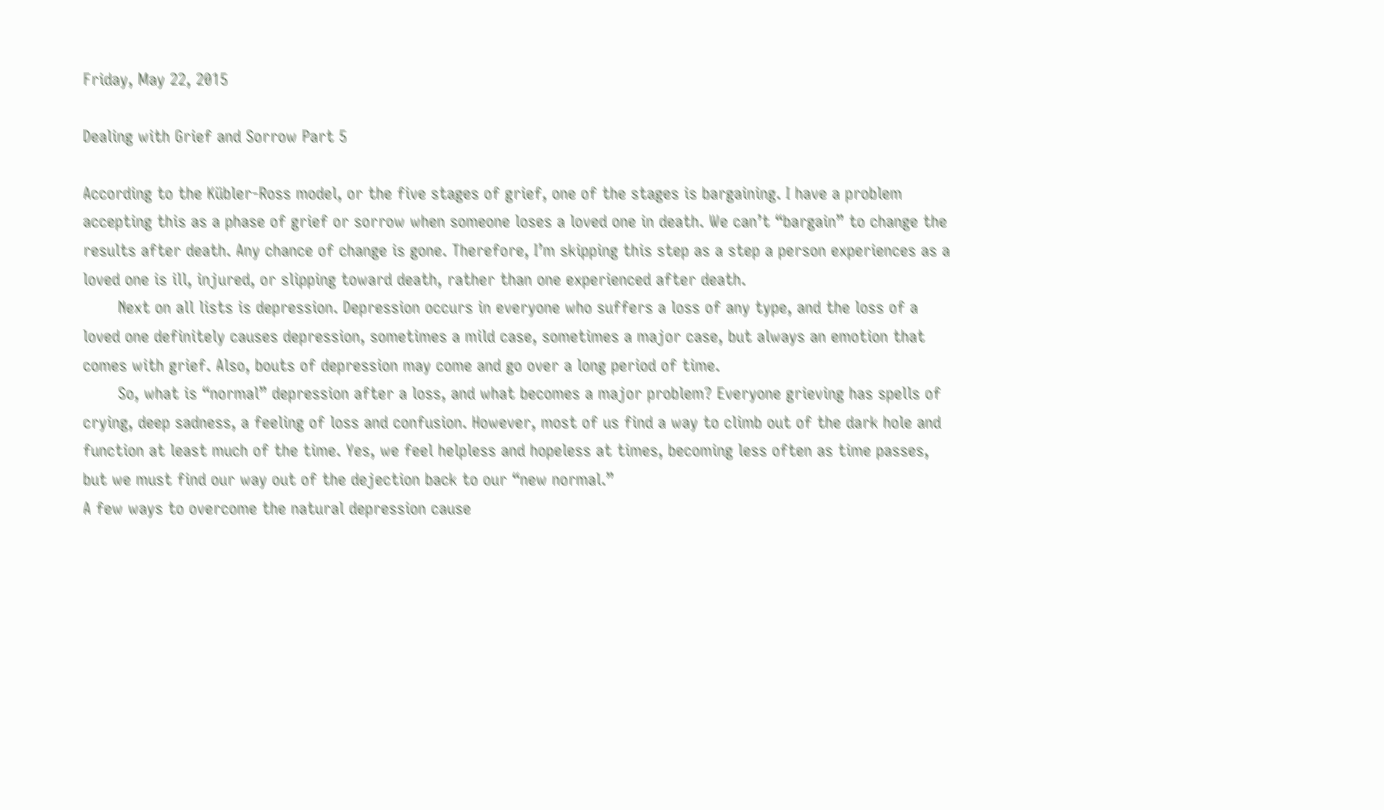Friday, May 22, 2015

Dealing with Grief and Sorrow Part 5

According to the Kübler-Ross model, or the five stages of grief, one of the stages is bargaining. I have a problem accepting this as a phase of grief or sorrow when someone loses a loved one in death. We can’t “bargain” to change the results after death. Any chance of change is gone. Therefore, I’m skipping this step as a step a person experiences as a loved one is ill, injured, or slipping toward death, rather than one experienced after death.
       Next on all lists is depression. Depression occurs in everyone who suffers a loss of any type, and the loss of a loved one definitely causes depression, sometimes a mild case, sometimes a major case, but always an emotion that comes with grief. Also, bouts of depression may come and go over a long period of time.
       So, what is “normal” depression after a loss, and what becomes a major problem? Everyone grieving has spells of crying, deep sadness, a feeling of loss and confusion. However, most of us find a way to climb out of the dark hole and function at least much of the time. Yes, we feel helpless and hopeless at times, becoming less often as time passes, but we must find our way out of the dejection back to our “new normal.”
A few ways to overcome the natural depression cause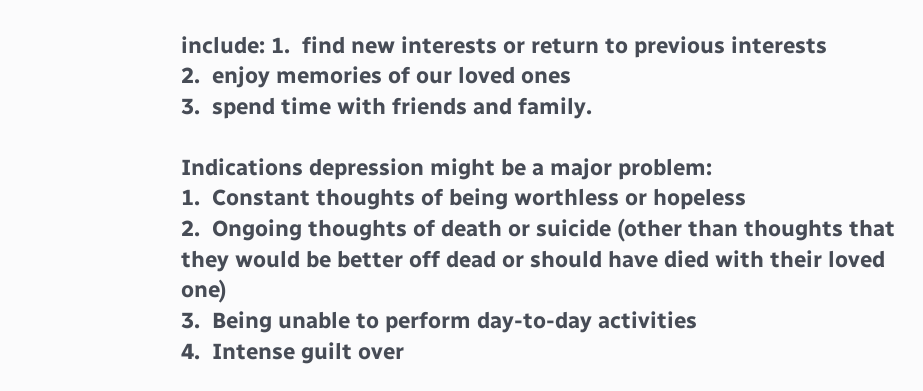include: 1.  find new interests or return to previous interests
2.  enjoy memories of our loved ones
3.  spend time with friends and family.

Indications depression might be a major problem:
1.  Constant thoughts of being worthless or hopeless
2.  Ongoing thoughts of death or suicide (other than thoughts that they would be better off dead or should have died with their loved one)
3.  Being unable to perform day-to-day activities
4.  Intense guilt over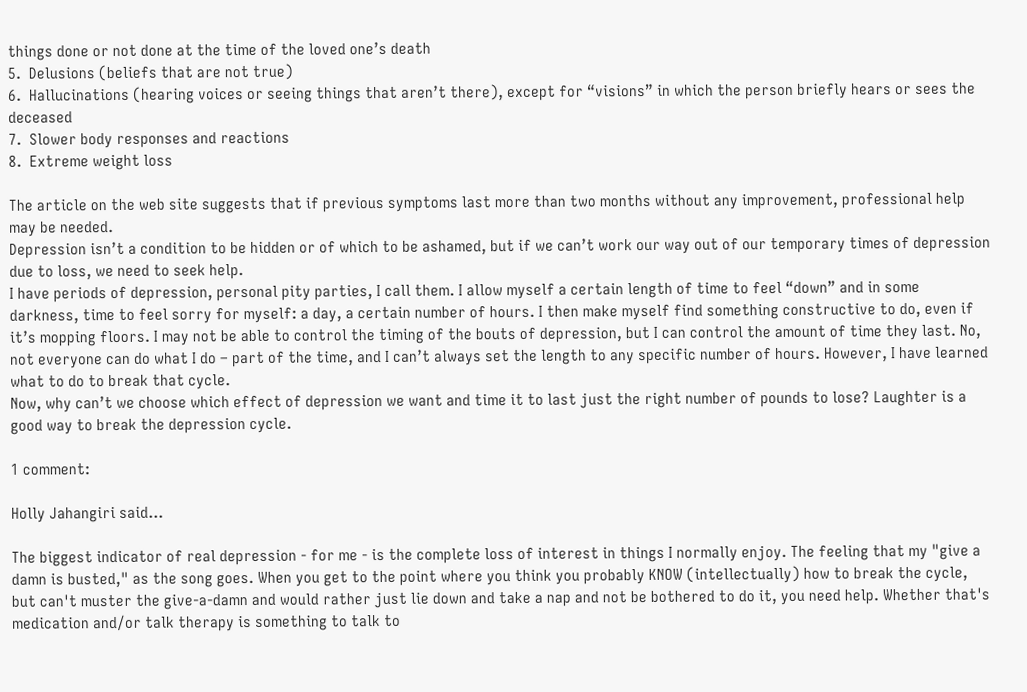things done or not done at the time of the loved one’s death
5.  Delusions (beliefs that are not true)
6.  Hallucinations (hearing voices or seeing things that aren’t there), except for “visions” in which the person briefly hears or sees the deceased
7.  Slower body responses and reactions
8.  Extreme weight loss

The article on the web site suggests that if previous symptoms last more than two months without any improvement, professional help may be needed.
Depression isn’t a condition to be hidden or of which to be ashamed, but if we can’t work our way out of our temporary times of depression due to loss, we need to seek help.
I have periods of depression, personal pity parties, I call them. I allow myself a certain length of time to feel “down” and in some darkness, time to feel sorry for myself: a day, a certain number of hours. I then make myself find something constructive to do, even if it’s mopping floors. I may not be able to control the timing of the bouts of depression, but I can control the amount of time they last. No, not everyone can do what I do – part of the time, and I can’t always set the length to any specific number of hours. However, I have learned what to do to break that cycle.
Now, why can’t we choose which effect of depression we want and time it to last just the right number of pounds to lose? Laughter is a good way to break the depression cycle.

1 comment:

Holly Jahangiri said...

The biggest indicator of real depression - for me - is the complete loss of interest in things I normally enjoy. The feeling that my "give a damn is busted," as the song goes. When you get to the point where you think you probably KNOW (intellectually) how to break the cycle, but can't muster the give-a-damn and would rather just lie down and take a nap and not be bothered to do it, you need help. Whether that's medication and/or talk therapy is something to talk to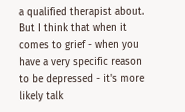a qualified therapist about. But I think that when it comes to grief - when you have a very specific reason to be depressed - it's more likely talk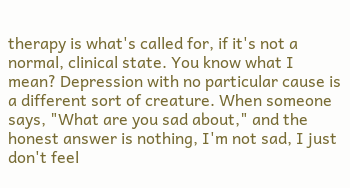therapy is what's called for, if it's not a normal, clinical state. You know what I mean? Depression with no particular cause is a different sort of creature. When someone says, "What are you sad about," and the honest answer is nothing, I'm not sad, I just don't feel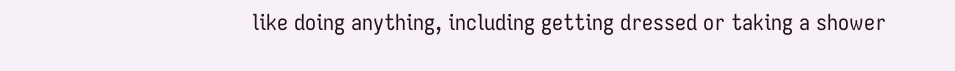like doing anything, including getting dressed or taking a shower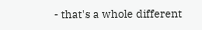- that's a whole different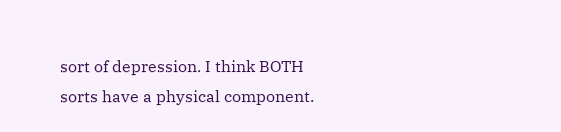sort of depression. I think BOTH sorts have a physical component.